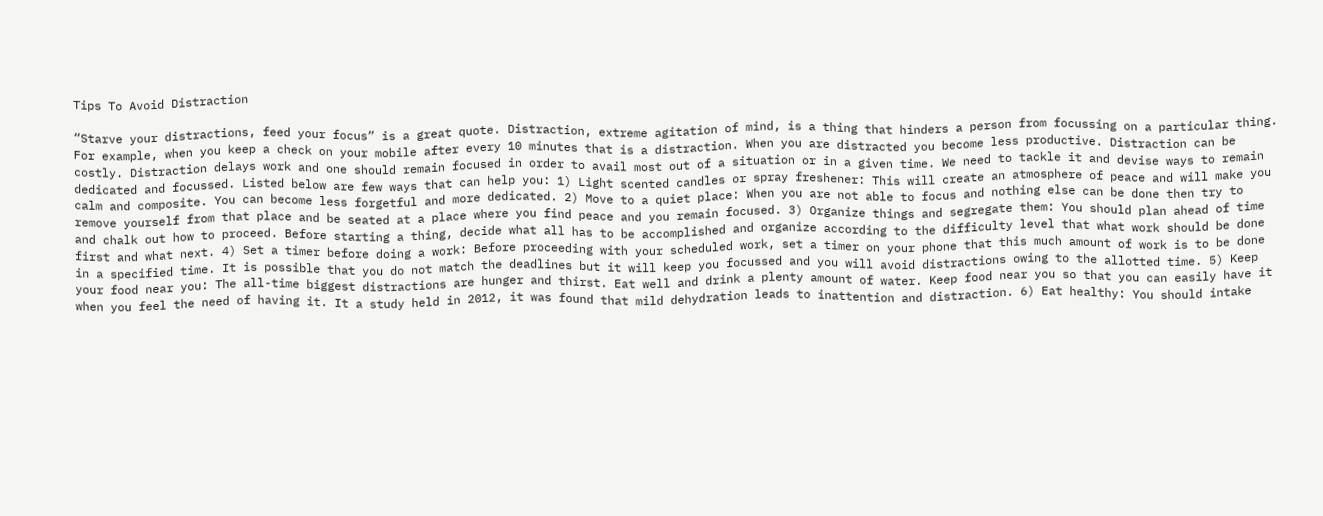Tips To Avoid Distraction

“Starve your distractions, feed your focus” is a great quote. Distraction, extreme agitation of mind, is a thing that hinders a person from focussing on a particular thing. For example, when you keep a check on your mobile after every 10 minutes that is a distraction. When you are distracted you become less productive. Distraction can be costly. Distraction delays work and one should remain focused in order to avail most out of a situation or in a given time. We need to tackle it and devise ways to remain dedicated and focussed. Listed below are few ways that can help you: 1) Light scented candles or spray freshener: This will create an atmosphere of peace and will make you calm and composite. You can become less forgetful and more dedicated. 2) Move to a quiet place: When you are not able to focus and nothing else can be done then try to remove yourself from that place and be seated at a place where you find peace and you remain focused. 3) Organize things and segregate them: You should plan ahead of time and chalk out how to proceed. Before starting a thing, decide what all has to be accomplished and organize according to the difficulty level that what work should be done first and what next. 4) Set a timer before doing a work: Before proceeding with your scheduled work, set a timer on your phone that this much amount of work is to be done in a specified time. It is possible that you do not match the deadlines but it will keep you focussed and you will avoid distractions owing to the allotted time. 5) Keep your food near you: The all-time biggest distractions are hunger and thirst. Eat well and drink a plenty amount of water. Keep food near you so that you can easily have it when you feel the need of having it. It a study held in 2012, it was found that mild dehydration leads to inattention and distraction. 6) Eat healthy: You should intake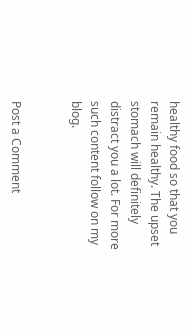healthy food so that you remain healthy. The upset stomach will definitely distract you a lot. For more such content follow on my blog.


Post a Comment